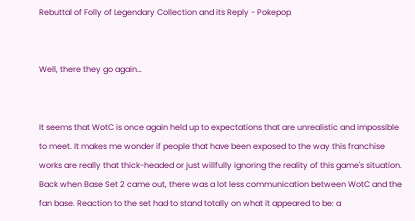Rebuttal of Folly of Legendary Collection and its Reply - Pokepop


Well, there they go again…


It seems that WotC is once again held up to expectations that are unrealistic and impossible to meet. It makes me wonder if people that have been exposed to the way this franchise works are really that thick-headed or just willfully ignoring the reality of this game's situation. Back when Base Set 2 came out, there was a lot less communication between WotC and the fan base. Reaction to the set had to stand totally on what it appeared to be: a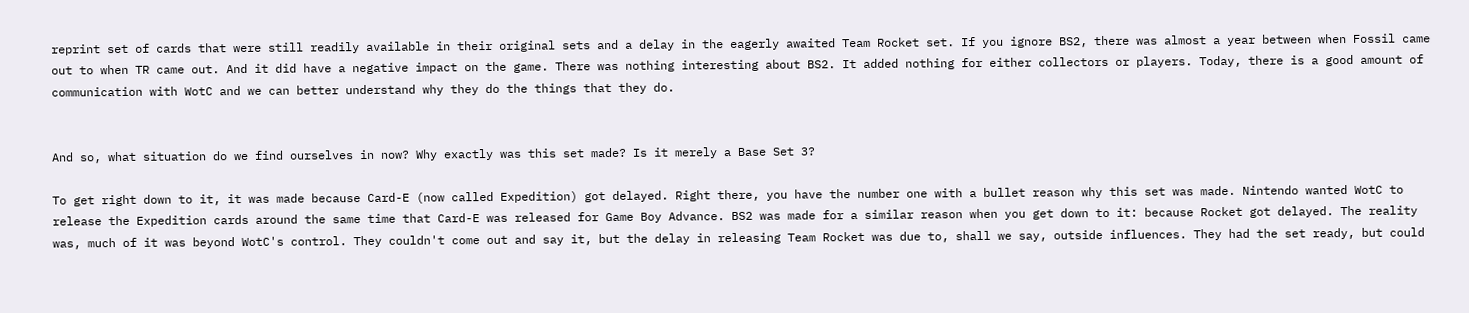reprint set of cards that were still readily available in their original sets and a delay in the eagerly awaited Team Rocket set. If you ignore BS2, there was almost a year between when Fossil came out to when TR came out. And it did have a negative impact on the game. There was nothing interesting about BS2. It added nothing for either collectors or players. Today, there is a good amount of communication with WotC and we can better understand why they do the things that they do.


And so, what situation do we find ourselves in now? Why exactly was this set made? Is it merely a Base Set 3?

To get right down to it, it was made because Card-E (now called Expedition) got delayed. Right there, you have the number one with a bullet reason why this set was made. Nintendo wanted WotC to release the Expedition cards around the same time that Card-E was released for Game Boy Advance. BS2 was made for a similar reason when you get down to it: because Rocket got delayed. The reality was, much of it was beyond WotC's control. They couldn't come out and say it, but the delay in releasing Team Rocket was due to, shall we say, outside influences. They had the set ready, but could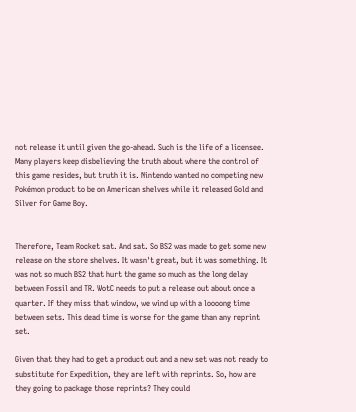not release it until given the go-ahead. Such is the life of a licensee. Many players keep disbelieving the truth about where the control of this game resides, but truth it is. Nintendo wanted no competing new Pokémon product to be on American shelves while it released Gold and Silver for Game Boy.


Therefore, Team Rocket sat. And sat. So BS2 was made to get some new release on the store shelves. It wasn't great, but it was something. It was not so much BS2 that hurt the game so much as the long delay between Fossil and TR. WotC needs to put a release out about once a quarter. If they miss that window, we wind up with a loooong time between sets. This dead time is worse for the game than any reprint set.

Given that they had to get a product out and a new set was not ready to substitute for Expedition, they are left with reprints. So, how are they going to package those reprints? They could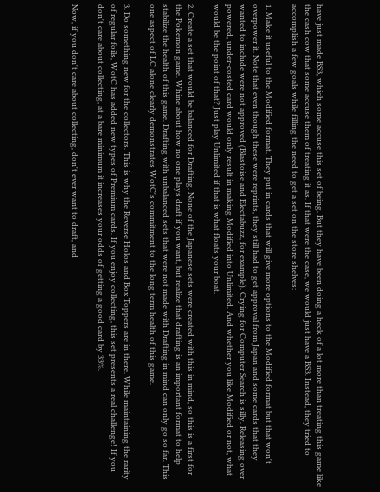have just made BS3, which some accuse this set of being. But they have been doing a heck of a lot more than treating this game like the cash cow that some accuse them of treating it as. If that were the case, we would just have a BS3. Instead, they tried to accomplish a few goals while filling the need to get a set on the store shelves:

1. Make it useful to the Modified format. They put in cards that will give more options to the Modified format but that won't overpower it. Note that even though these were reprints, they still had to get approval from Japan and some cards that they wanted to include were not approved (Blastoise and Electabuzz, for example). Crying for Computer Search is silly. Releasing over powered, under-costed card would only result in making Modified into Unlimited. And whether you like Modified or not, what would be the point of that? Just play Unlimited if that is what floats your boat.

2. Create a set that would be balanced for Drafting. None of the Japanese sets were created with this in mind, so this is a first for the Pokemon game. Whine about how no one plays draft if you want, but realize that drafting is an important format to help stabilize the health of this game. Drafting with unbalanced sets that were not made with Drafting in mind can only go so far. This one aspect of LC alone clearly demonstrates WotC's commitment to the long term health of this game.

3. Do something new for the collectors. This is why the Reverse Holos and Box Toppers are in there. While maintaining the rarity of regular foils, WotC has added new types of Premium cards. If you enjoy collecting, this set presents a real challenge! If you don't care about collecting, at a bare minimum it increases your odds of getting a good card by 33%.

Now, if you don't care about collecting, don't ever want to draft, and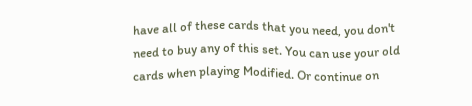have all of these cards that you need, you don't need to buy any of this set. You can use your old cards when playing Modified. Or continue on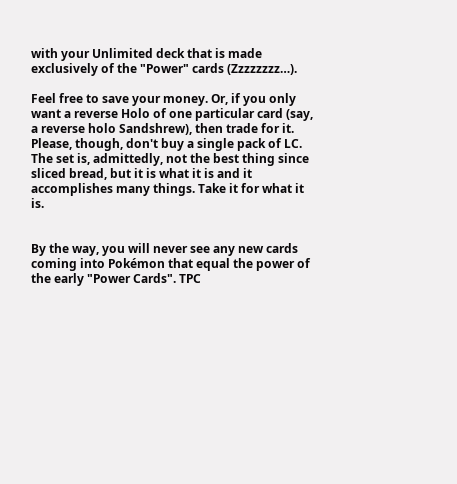with your Unlimited deck that is made exclusively of the "Power" cards (Zzzzzzzz…).

Feel free to save your money. Or, if you only want a reverse Holo of one particular card (say, a reverse holo Sandshrew), then trade for it. Please, though, don't buy a single pack of LC. The set is, admittedly, not the best thing since sliced bread, but it is what it is and it accomplishes many things. Take it for what it is.


By the way, you will never see any new cards coming into Pokémon that equal the power of the early "Power Cards". TPC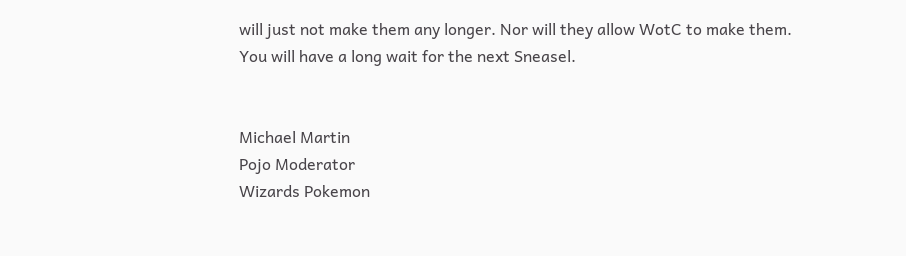will just not make them any longer. Nor will they allow WotC to make them. You will have a long wait for the next Sneasel.


Michael Martin
Pojo Moderator
Wizards Pokemon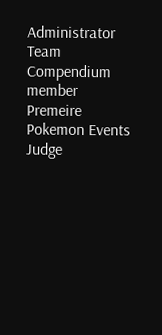Administrator
Team Compendium member
Premeire Pokemon Events Judge